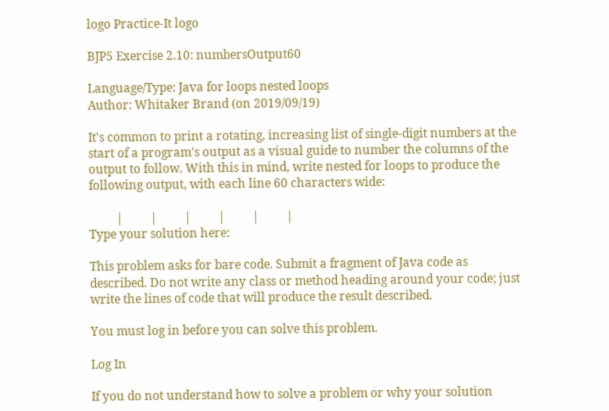logo Practice-It logo

BJP5 Exercise 2.10: numbersOutput60

Language/Type: Java for loops nested loops
Author: Whitaker Brand (on 2019/09/19)

It's common to print a rotating, increasing list of single-digit numbers at the start of a program's output as a visual guide to number the columns of the output to follow. With this in mind, write nested for loops to produce the following output, with each line 60 characters wide:

         |         |         |         |         |         |
Type your solution here:

This problem asks for bare code. Submit a fragment of Java code as described. Do not write any class or method heading around your code; just write the lines of code that will produce the result described.

You must log in before you can solve this problem.

Log In

If you do not understand how to solve a problem or why your solution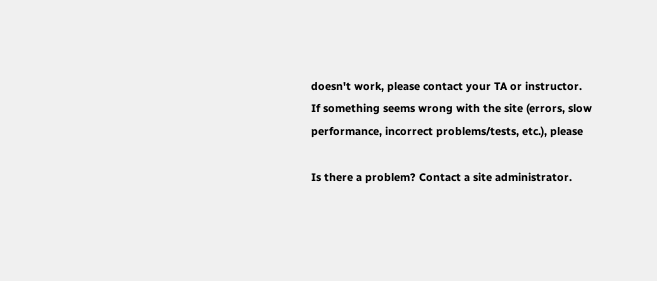doesn't work, please contact your TA or instructor.
If something seems wrong with the site (errors, slow performance, incorrect problems/tests, etc.), please

Is there a problem? Contact a site administrator.